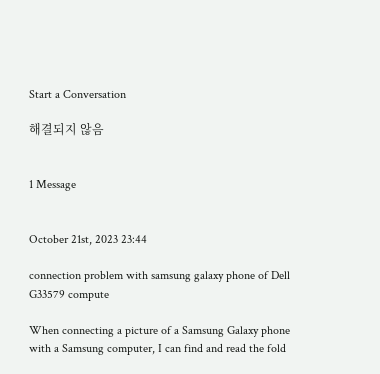Start a Conversation

해결되지 않음


1 Message


October 21st, 2023 23:44

connection problem with samsung galaxy phone of Dell G33579 compute

When connecting a picture of a Samsung Galaxy phone with a Samsung computer, I can find and read the fold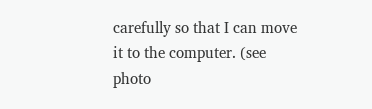carefully so that I can move it to the computer. (see photo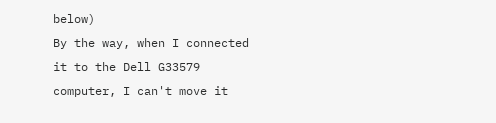below)
By the way, when I connected it to the Dell G33579 computer, I can't move it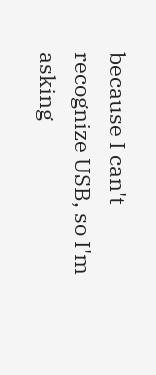because I can't recognize USB, so I'm asking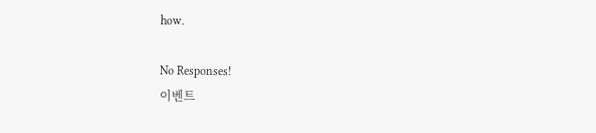how.

No Responses!
이벤트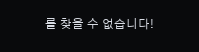를 찾을 수 없습니다!